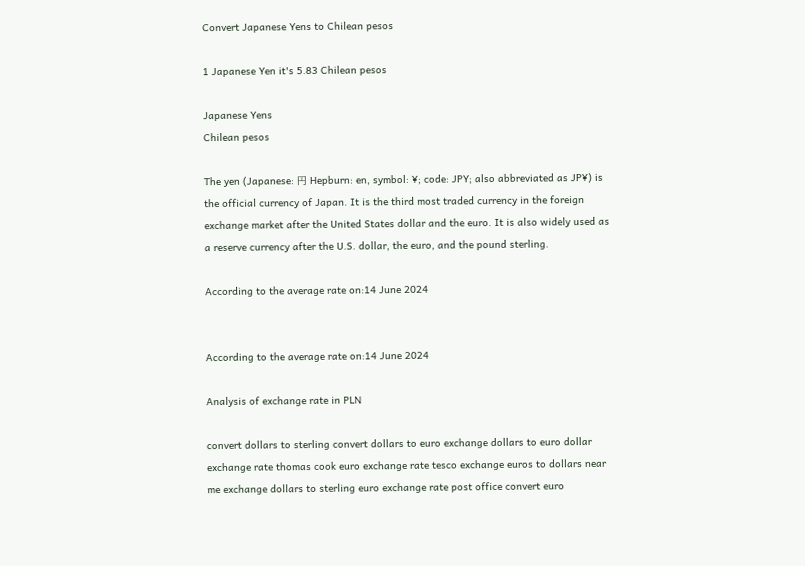Convert Japanese Yens to Chilean pesos

1 Japanese Yen it's 5.83 Chilean pesos

Japanese Yens
Chilean pesos

The yen (Japanese: 円 Hepburn: en, symbol: ¥; code: JPY; also abbreviated as JP¥) is the official currency of Japan. It is the third most traded currency in the foreign exchange market after the United States dollar and the euro. It is also widely used as a reserve currency after the U.S. dollar, the euro, and the pound sterling.

According to the average rate on:14 June 2024


According to the average rate on:14 June 2024

Analysis of exchange rate in PLN

convert dollars to sterling convert dollars to euro exchange dollars to euro dollar exchange rate thomas cook euro exchange rate tesco exchange euros to dollars near me exchange dollars to sterling euro exchange rate post office convert euro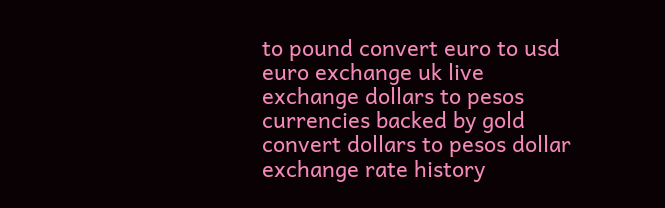to pound convert euro to usd euro exchange uk live exchange dollars to pesos currencies backed by gold convert dollars to pesos dollar exchange rate history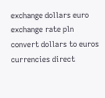exchange dollars euro exchange rate pln convert dollars to euros currencies direct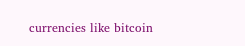currencies like bitcoin